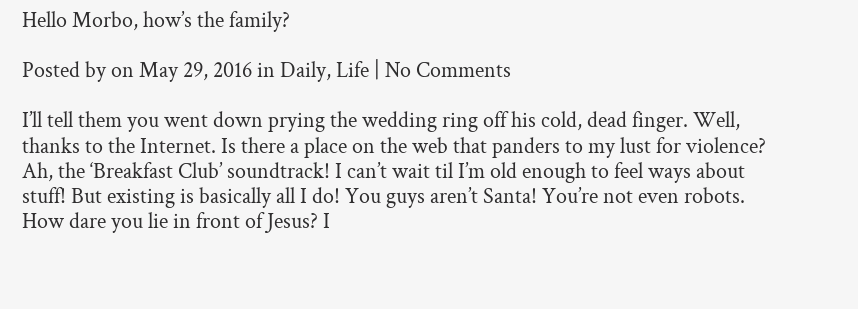Hello Morbo, how’s the family?

Posted by on May 29, 2016 in Daily, Life | No Comments

I’ll tell them you went down prying the wedding ring off his cold, dead finger. Well, thanks to the Internet. Is there a place on the web that panders to my lust for violence? Ah, the ‘Breakfast Club’ soundtrack! I can’t wait til I’m old enough to feel ways about stuff! But existing is basically all I do! You guys aren’t Santa! You’re not even robots. How dare you lie in front of Jesus? I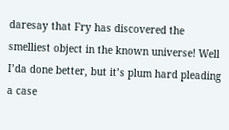daresay that Fry has discovered the smelliest object in the known universe! Well I’da done better, but it’s plum hard pleading a case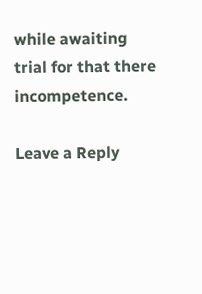while awaiting trial for that there incompetence.

Leave a Reply